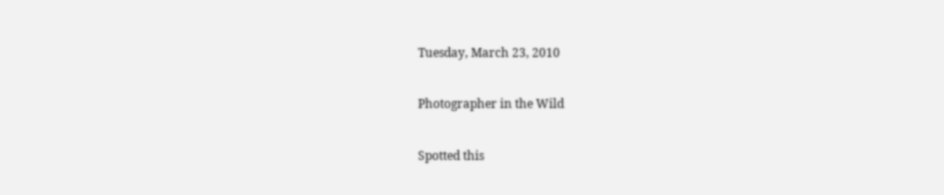Tuesday, March 23, 2010

Photographer in the Wild

Spotted this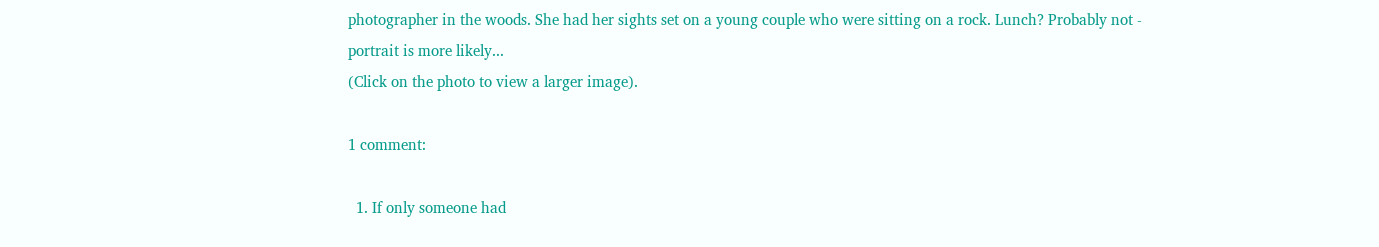photographer in the woods. She had her sights set on a young couple who were sitting on a rock. Lunch? Probably not - portrait is more likely...
(Click on the photo to view a larger image).

1 comment:

  1. If only someone had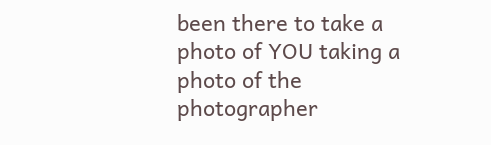been there to take a photo of YOU taking a photo of the photographer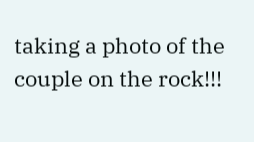taking a photo of the couple on the rock!!!